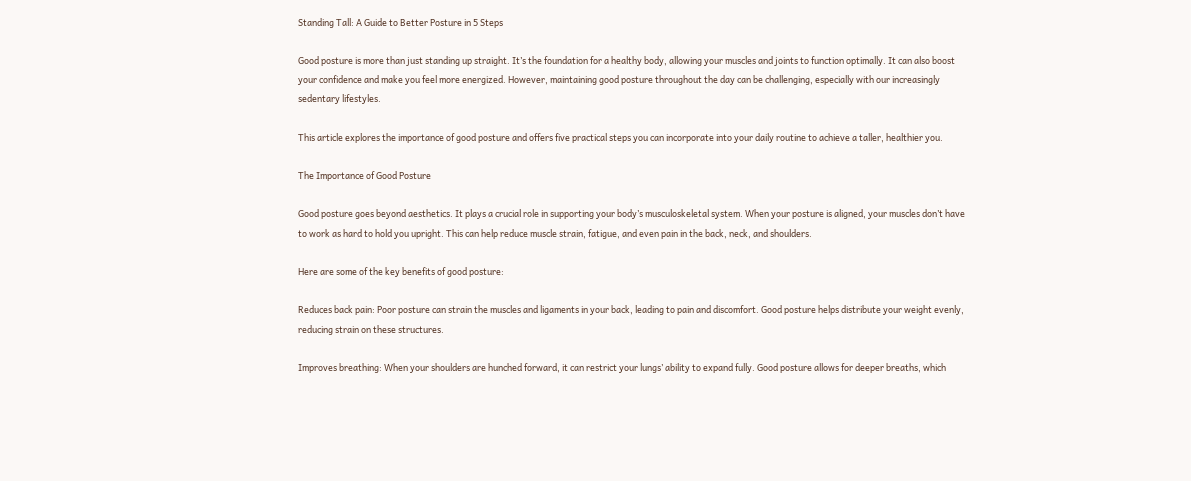Standing Tall: A Guide to Better Posture in 5 Steps

Good posture is more than just standing up straight. It’s the foundation for a healthy body, allowing your muscles and joints to function optimally. It can also boost your confidence and make you feel more energized. However, maintaining good posture throughout the day can be challenging, especially with our increasingly sedentary lifestyles.

This article explores the importance of good posture and offers five practical steps you can incorporate into your daily routine to achieve a taller, healthier you.

The Importance of Good Posture

Good posture goes beyond aesthetics. It plays a crucial role in supporting your body’s musculoskeletal system. When your posture is aligned, your muscles don’t have to work as hard to hold you upright. This can help reduce muscle strain, fatigue, and even pain in the back, neck, and shoulders.

Here are some of the key benefits of good posture:

Reduces back pain: Poor posture can strain the muscles and ligaments in your back, leading to pain and discomfort. Good posture helps distribute your weight evenly, reducing strain on these structures.

Improves breathing: When your shoulders are hunched forward, it can restrict your lungs’ ability to expand fully. Good posture allows for deeper breaths, which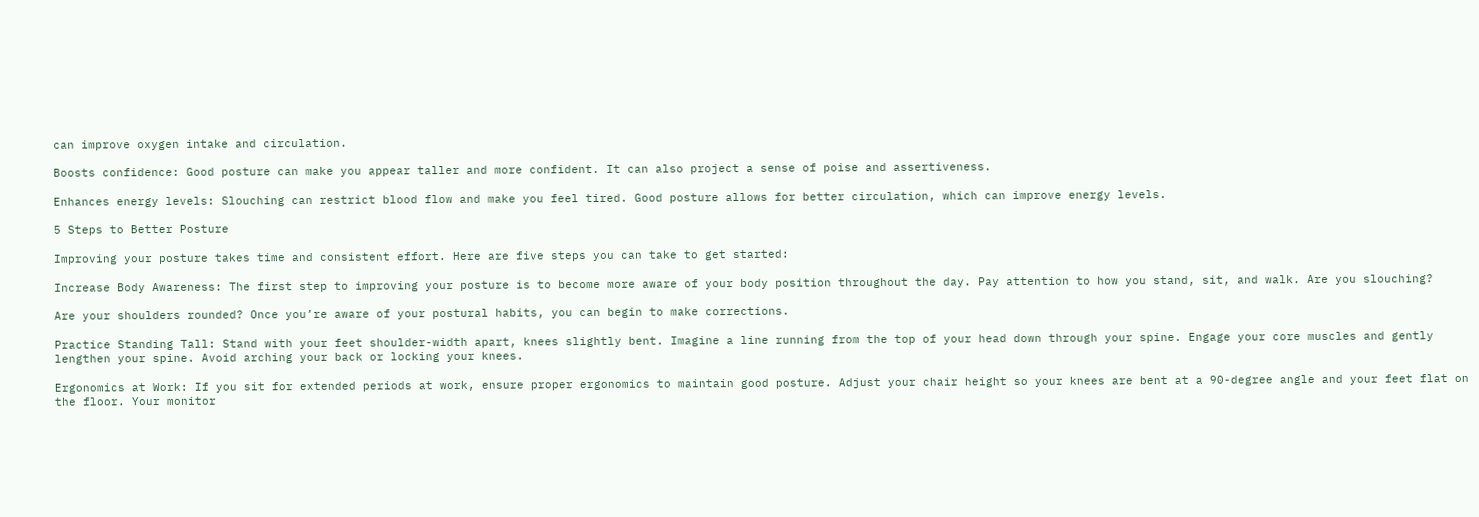can improve oxygen intake and circulation.

Boosts confidence: Good posture can make you appear taller and more confident. It can also project a sense of poise and assertiveness.

Enhances energy levels: Slouching can restrict blood flow and make you feel tired. Good posture allows for better circulation, which can improve energy levels.

5 Steps to Better Posture

Improving your posture takes time and consistent effort. Here are five steps you can take to get started:

Increase Body Awareness: The first step to improving your posture is to become more aware of your body position throughout the day. Pay attention to how you stand, sit, and walk. Are you slouching?

Are your shoulders rounded? Once you’re aware of your postural habits, you can begin to make corrections.

Practice Standing Tall: Stand with your feet shoulder-width apart, knees slightly bent. Imagine a line running from the top of your head down through your spine. Engage your core muscles and gently lengthen your spine. Avoid arching your back or locking your knees.

Ergonomics at Work: If you sit for extended periods at work, ensure proper ergonomics to maintain good posture. Adjust your chair height so your knees are bent at a 90-degree angle and your feet flat on the floor. Your monitor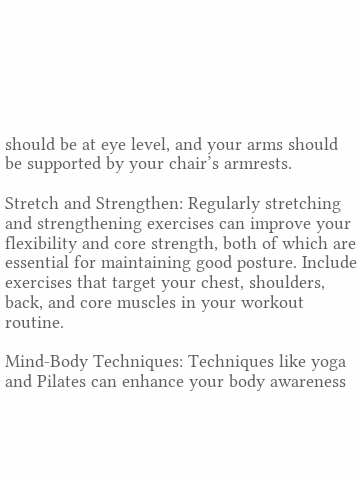should be at eye level, and your arms should be supported by your chair’s armrests.

Stretch and Strengthen: Regularly stretching and strengthening exercises can improve your flexibility and core strength, both of which are essential for maintaining good posture. Include exercises that target your chest, shoulders, back, and core muscles in your workout routine.

Mind-Body Techniques: Techniques like yoga and Pilates can enhance your body awareness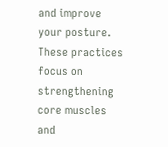and improve your posture. These practices focus on strengthening core muscles and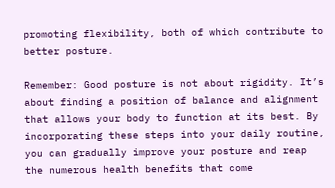promoting flexibility, both of which contribute to better posture.

Remember: Good posture is not about rigidity. It’s about finding a position of balance and alignment that allows your body to function at its best. By incorporating these steps into your daily routine, you can gradually improve your posture and reap the numerous health benefits that come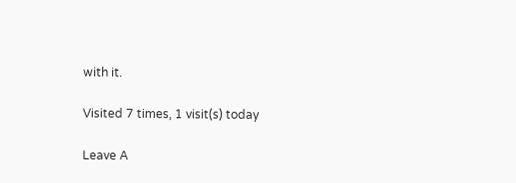with it.

Visited 7 times, 1 visit(s) today

Leave A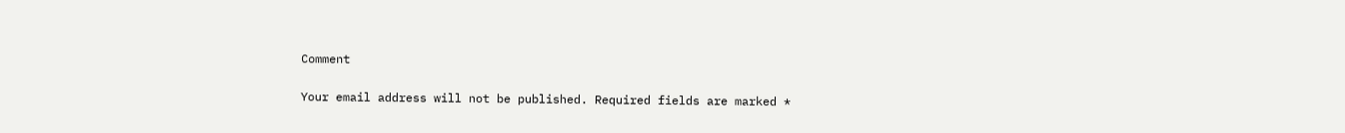Comment

Your email address will not be published. Required fields are marked *